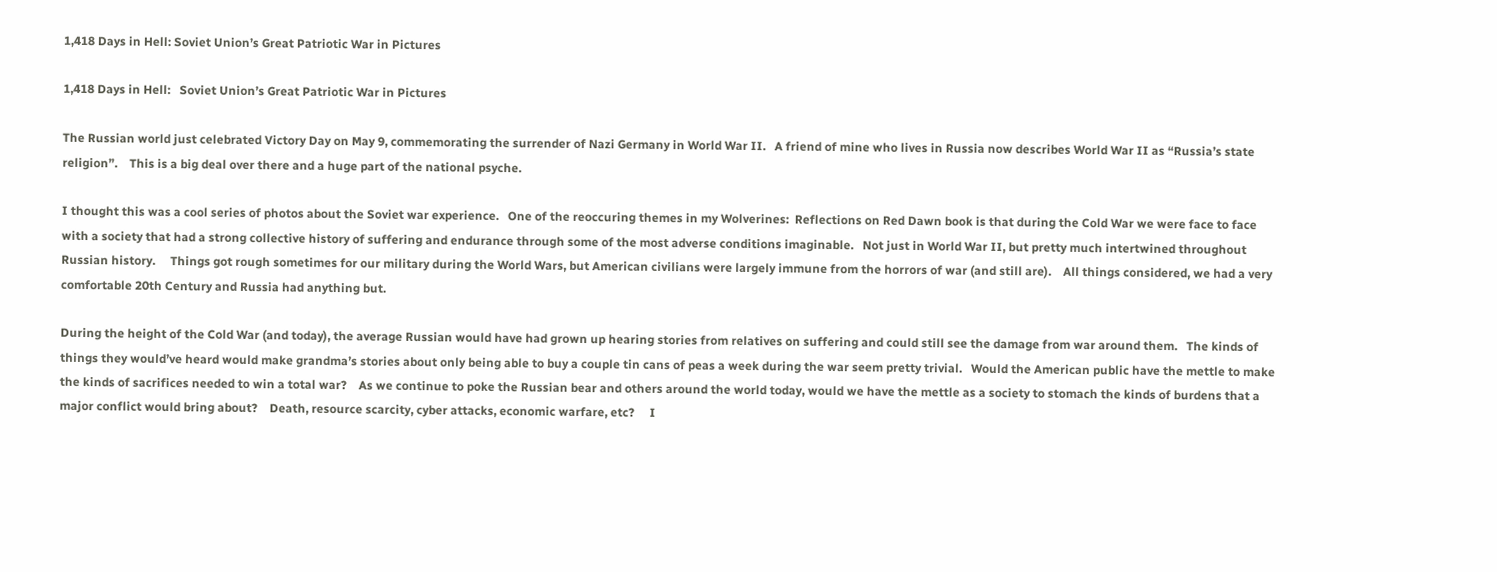1,418 Days in Hell: Soviet Union’s Great Patriotic War in Pictures

1,418 Days in Hell:   Soviet Union’s Great Patriotic War in Pictures

The Russian world just celebrated Victory Day on May 9, commemorating the surrender of Nazi Germany in World War II.   A friend of mine who lives in Russia now describes World War II as “Russia’s state religion”.    This is a big deal over there and a huge part of the national psyche.

I thought this was a cool series of photos about the Soviet war experience.   One of the reoccuring themes in my Wolverines:  Reflections on Red Dawn book is that during the Cold War we were face to face with a society that had a strong collective history of suffering and endurance through some of the most adverse conditions imaginable.   Not just in World War II, but pretty much intertwined throughout Russian history.     Things got rough sometimes for our military during the World Wars, but American civilians were largely immune from the horrors of war (and still are).    All things considered, we had a very comfortable 20th Century and Russia had anything but.

During the height of the Cold War (and today), the average Russian would have had grown up hearing stories from relatives on suffering and could still see the damage from war around them.   The kinds of things they would’ve heard would make grandma’s stories about only being able to buy a couple tin cans of peas a week during the war seem pretty trivial.   Would the American public have the mettle to make the kinds of sacrifices needed to win a total war?    As we continue to poke the Russian bear and others around the world today, would we have the mettle as a society to stomach the kinds of burdens that a major conflict would bring about?    Death, resource scarcity, cyber attacks, economic warfare, etc?     I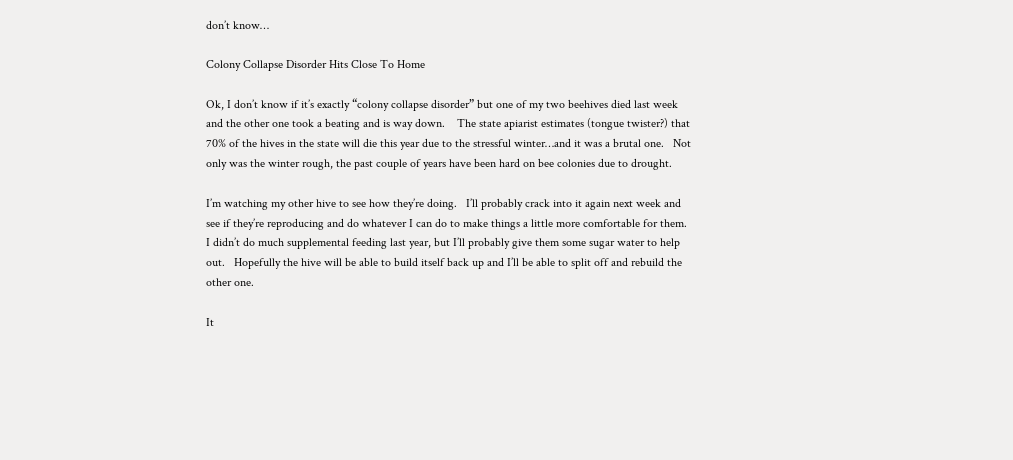don’t know…

Colony Collapse Disorder Hits Close To Home

Ok, I don’t know if it’s exactly “colony collapse disorder” but one of my two beehives died last week and the other one took a beating and is way down.    The state apiarist estimates (tongue twister?) that 70% of the hives in the state will die this year due to the stressful winter…and it was a brutal one.   Not only was the winter rough, the past couple of years have been hard on bee colonies due to drought.

I’m watching my other hive to see how they’re doing.   I’ll probably crack into it again next week and see if they’re reproducing and do whatever I can do to make things a little more comfortable for them.  I didn’t do much supplemental feeding last year, but I’ll probably give them some sugar water to help out.   Hopefully the hive will be able to build itself back up and I’ll be able to split off and rebuild the other one.

It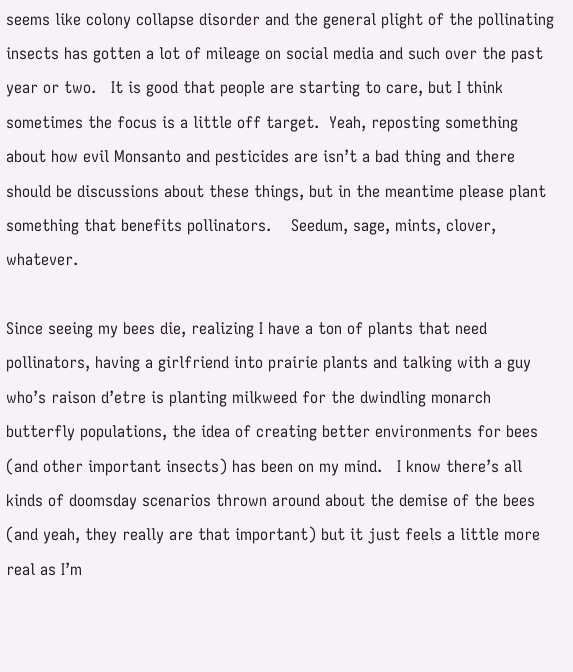seems like colony collapse disorder and the general plight of the pollinating insects has gotten a lot of mileage on social media and such over the past year or two.   It is good that people are starting to care, but I think sometimes the focus is a little off target.  Yeah, reposting something about how evil Monsanto and pesticides are isn’t a bad thing and there should be discussions about these things, but in the meantime please plant something that benefits pollinators.    Seedum, sage, mints, clover, whatever.

Since seeing my bees die, realizing I have a ton of plants that need pollinators, having a girlfriend into prairie plants and talking with a guy who’s raison d’etre is planting milkweed for the dwindling monarch butterfly populations, the idea of creating better environments for bees (and other important insects) has been on my mind.   I know there’s all kinds of doomsday scenarios thrown around about the demise of the bees (and yeah, they really are that important) but it just feels a little more real as I’m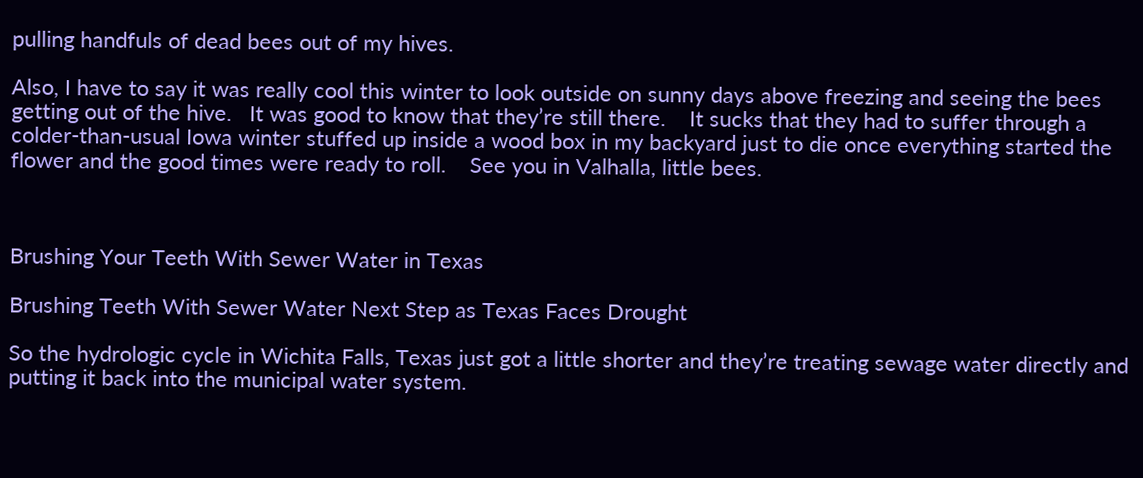pulling handfuls of dead bees out of my hives.

Also, I have to say it was really cool this winter to look outside on sunny days above freezing and seeing the bees getting out of the hive.   It was good to know that they’re still there.    It sucks that they had to suffer through a colder-than-usual Iowa winter stuffed up inside a wood box in my backyard just to die once everything started the flower and the good times were ready to roll.    See you in Valhalla, little bees.



Brushing Your Teeth With Sewer Water in Texas

Brushing Teeth With Sewer Water Next Step as Texas Faces Drought

So the hydrologic cycle in Wichita Falls, Texas just got a little shorter and they’re treating sewage water directly and putting it back into the municipal water system.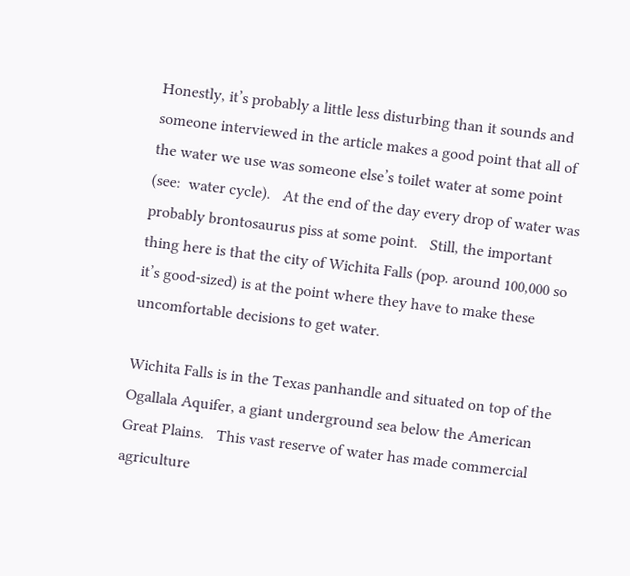Honestly, it’s probably a little less disturbing than it sounds and someone interviewed in the article makes a good point that all of the water we use was someone else’s toilet water at some point (see:  water cycle).   At the end of the day every drop of water was probably brontosaurus piss at some point.   Still, the important thing here is that the city of Wichita Falls (pop. around 100,000 so it’s good-sized) is at the point where they have to make these uncomfortable decisions to get water.

Wichita Falls is in the Texas panhandle and situated on top of the Ogallala Aquifer, a giant underground sea below the American Great Plains.   This vast reserve of water has made commercial agriculture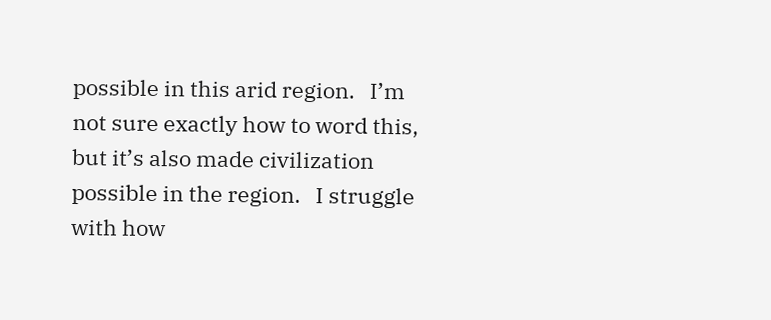possible in this arid region.   I’m not sure exactly how to word this, but it’s also made civilization possible in the region.   I struggle with how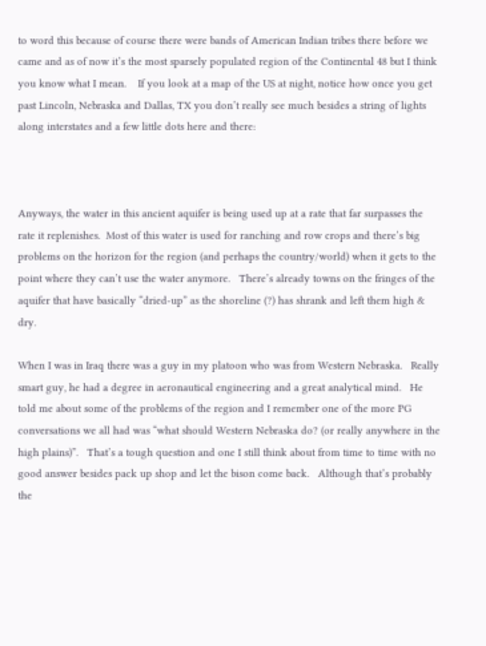to word this because of course there were bands of American Indian tribes there before we came and as of now it’s the most sparsely populated region of the Continental 48 but I think you know what I mean.    If you look at a map of the US at night, notice how once you get past Lincoln, Nebraska and Dallas, TX you don’t really see much besides a string of lights along interstates and a few little dots here and there:



Anyways, the water in this ancient aquifer is being used up at a rate that far surpasses the rate it replenishes.  Most of this water is used for ranching and row crops and there’s big problems on the horizon for the region (and perhaps the country/world) when it gets to the point where they can’t use the water anymore.   There’s already towns on the fringes of the aquifer that have basically “dried-up” as the shoreline (?) has shrank and left them high & dry.

When I was in Iraq there was a guy in my platoon who was from Western Nebraska.   Really smart guy, he had a degree in aeronautical engineering and a great analytical mind.   He told me about some of the problems of the region and I remember one of the more PG conversations we all had was “what should Western Nebraska do? (or really anywhere in the high plains)”.   That’s a tough question and one I still think about from time to time with no good answer besides pack up shop and let the bison come back.   Although that’s probably the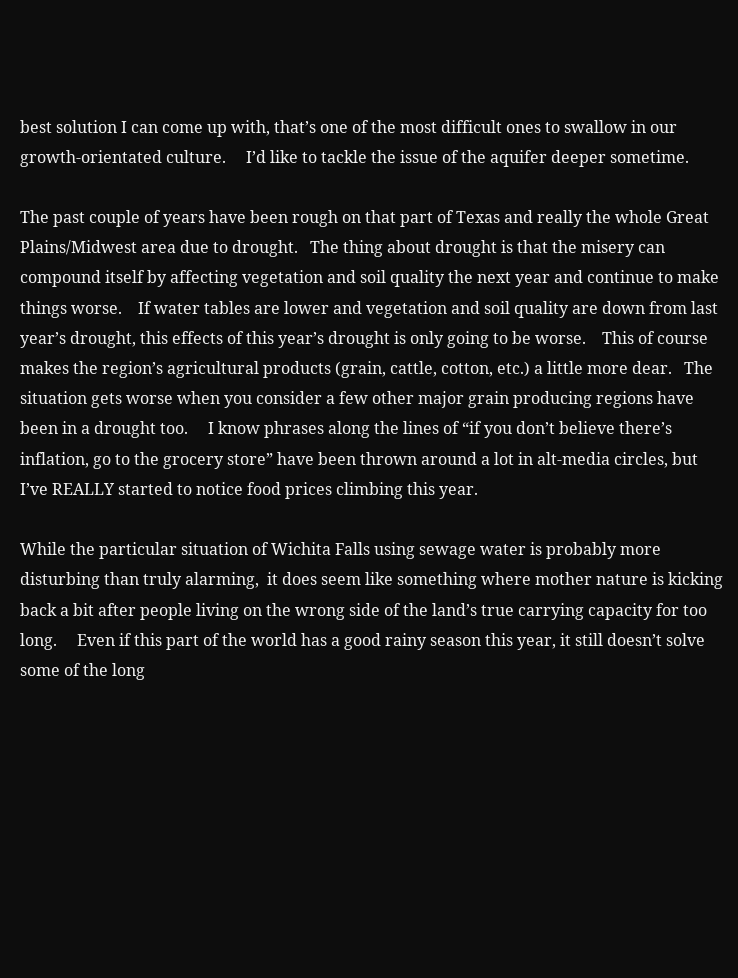best solution I can come up with, that’s one of the most difficult ones to swallow in our growth-orientated culture.     I’d like to tackle the issue of the aquifer deeper sometime.

The past couple of years have been rough on that part of Texas and really the whole Great Plains/Midwest area due to drought.   The thing about drought is that the misery can compound itself by affecting vegetation and soil quality the next year and continue to make things worse.    If water tables are lower and vegetation and soil quality are down from last year’s drought, this effects of this year’s drought is only going to be worse.    This of course makes the region’s agricultural products (grain, cattle, cotton, etc.) a little more dear.   The situation gets worse when you consider a few other major grain producing regions have been in a drought too.     I know phrases along the lines of “if you don’t believe there’s inflation, go to the grocery store” have been thrown around a lot in alt-media circles, but I’ve REALLY started to notice food prices climbing this year.

While the particular situation of Wichita Falls using sewage water is probably more disturbing than truly alarming,  it does seem like something where mother nature is kicking back a bit after people living on the wrong side of the land’s true carrying capacity for too long.     Even if this part of the world has a good rainy season this year, it still doesn’t solve some of the long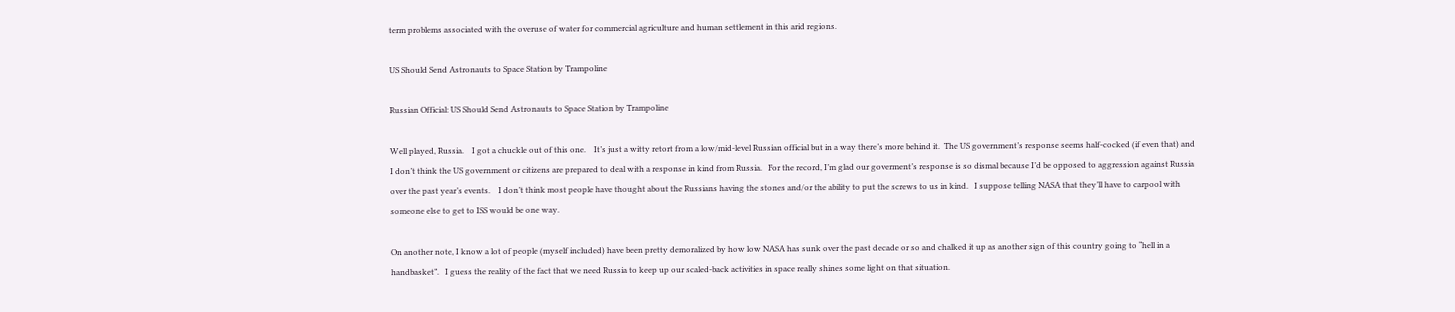term problems associated with the overuse of water for commercial agriculture and human settlement in this arid regions.

US Should Send Astronauts to Space Station by Trampoline

Russian Official: US Should Send Astronauts to Space Station by Trampoline

Well played, Russia.    I got a chuckle out of this one.    It’s just a witty retort from a low/mid-level Russian official but in a way there’s more behind it.  The US government’s response seems half-cocked (if even that) and I don’t think the US government or citizens are prepared to deal with a response in kind from Russia.   For the record, I’m glad our goverment’s response is so dismal because I’d be opposed to aggression against Russia over the past year’s events.    I don’t think most people have thought about the Russians having the stones and/or the ability to put the screws to us in kind.   I suppose telling NASA that they’ll have to carpool with someone else to get to ISS would be one way.

On another note, I know a lot of people (myself included) have been pretty demoralized by how low NASA has sunk over the past decade or so and chalked it up as another sign of this country going to “hell in a handbasket”.   I guess the reality of the fact that we need Russia to keep up our scaled-back activities in space really shines some light on that situation.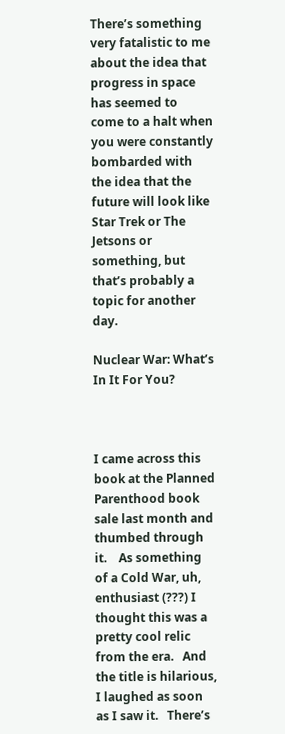There’s something very fatalistic to me about the idea that progress in space has seemed to come to a halt when you were constantly bombarded with the idea that the future will look like Star Trek or The Jetsons or something, but that’s probably a topic for another day.

Nuclear War: What’s In It For You?



I came across this book at the Planned Parenthood book sale last month and thumbed through it.    As something of a Cold War, uh, enthusiast (???) I thought this was a pretty cool relic from the era.   And the title is hilarious, I laughed as soon as I saw it.   There’s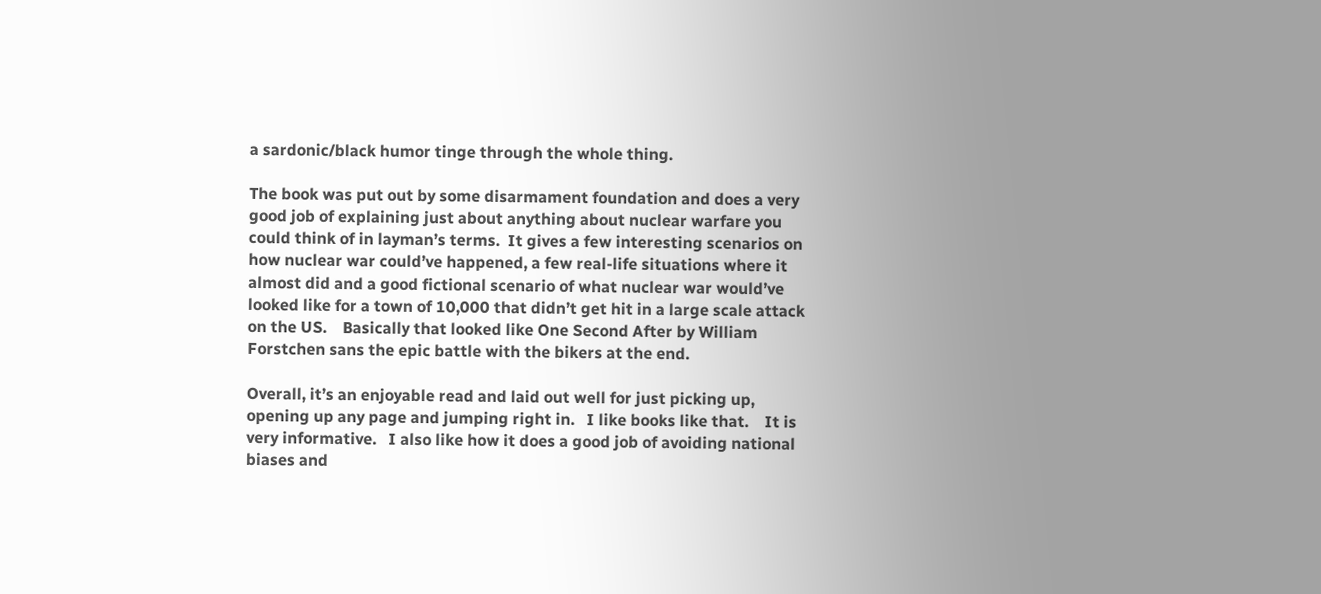a sardonic/black humor tinge through the whole thing.

The book was put out by some disarmament foundation and does a very good job of explaining just about anything about nuclear warfare you could think of in layman’s terms.  It gives a few interesting scenarios on how nuclear war could’ve happened, a few real-life situations where it almost did and a good fictional scenario of what nuclear war would’ve looked like for a town of 10,000 that didn’t get hit in a large scale attack on the US.    Basically that looked like One Second After by William Forstchen sans the epic battle with the bikers at the end.

Overall, it’s an enjoyable read and laid out well for just picking up, opening up any page and jumping right in.   I like books like that.    It is very informative.   I also like how it does a good job of avoiding national biases and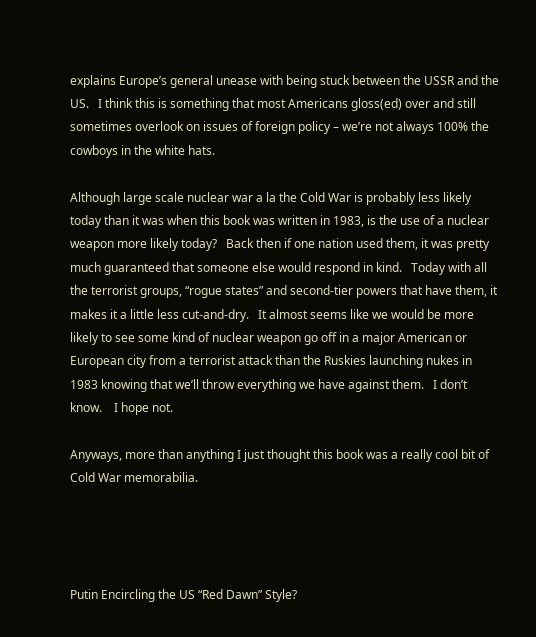explains Europe’s general unease with being stuck between the USSR and the US.   I think this is something that most Americans gloss(ed) over and still sometimes overlook on issues of foreign policy – we’re not always 100% the cowboys in the white hats.

Although large scale nuclear war a la the Cold War is probably less likely today than it was when this book was written in 1983, is the use of a nuclear weapon more likely today?   Back then if one nation used them, it was pretty much guaranteed that someone else would respond in kind.   Today with all the terrorist groups, “rogue states” and second-tier powers that have them, it makes it a little less cut-and-dry.   It almost seems like we would be more likely to see some kind of nuclear weapon go off in a major American or European city from a terrorist attack than the Ruskies launching nukes in 1983 knowing that we’ll throw everything we have against them.   I don’t know.    I hope not.

Anyways, more than anything I just thought this book was a really cool bit of Cold War memorabilia.




Putin Encircling the US “Red Dawn” Style?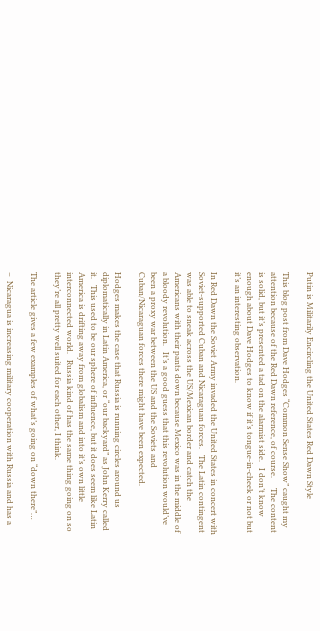Putin is Militarily Encircling the United States Red Dawn Style

This blog post from Dave Hodges “Common Sense Show” caught my attention because of the Red Dawn reference, of course.     The content is solid, but it’s presented a tad on the alarmist side.   I don’t know enough about Dave Hodges to know if it’s tongue-in-cheek or not but it’s an interesting observation.

In Red Dawn the Soviet Army invaded the United States in concert with Soviet-supported Cuban and Nicaraguan forces.   The Latin contingent was able to sneak across the US/Mexican border and catch the Americans with their pants down because Mexico was in the middle of a bloody revolution.   It’s a good guess that this revolution would’ve been a proxy war between the US and the Soviets and Cuban/Nicaraguan forces there might have been expected.

Hodges makes the case that Russia is running circles around us diplomatically in Latin America, or “our backyard” as John Kerry called it.   This used to be our sphere of influence, but it does seem like Latin America is drifting away from globalism and into it’s own little interconnected world.   Russia kind of has the same thing going on so they’re all pretty well suited for each other, I think.

The article gives a few examples of what’s going on “down there”…

–  Nicaragua is increasing military cooperation with Russia and has a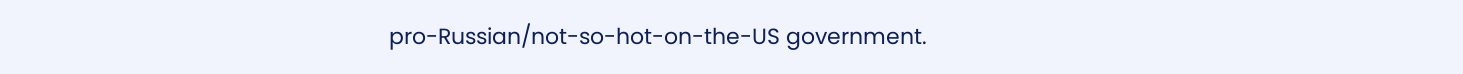pro-Russian/not-so-hot-on-the-US government.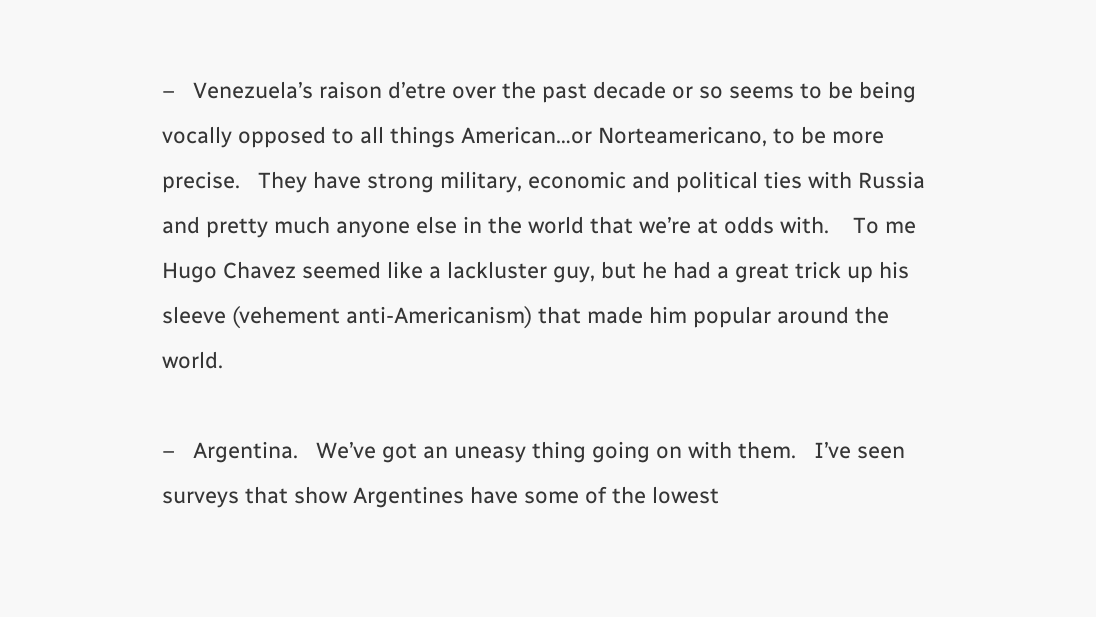–   Venezuela’s raison d’etre over the past decade or so seems to be being vocally opposed to all things American…or Norteamericano, to be more precise.   They have strong military, economic and political ties with Russia and pretty much anyone else in the world that we’re at odds with.    To me Hugo Chavez seemed like a lackluster guy, but he had a great trick up his sleeve (vehement anti-Americanism) that made him popular around the world.

–   Argentina.   We’ve got an uneasy thing going on with them.   I’ve seen surveys that show Argentines have some of the lowest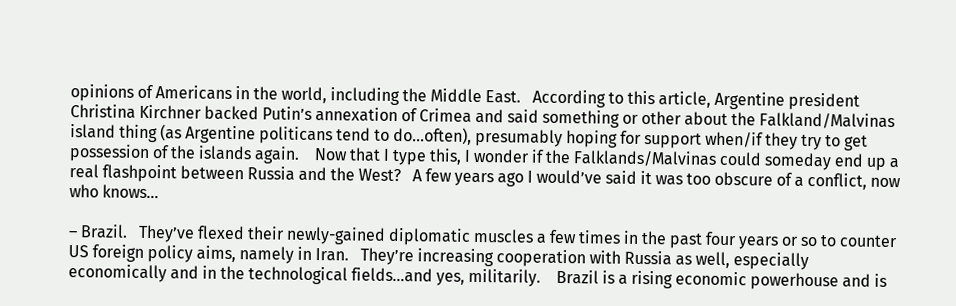opinions of Americans in the world, including the Middle East.   According to this article, Argentine president Christina Kirchner backed Putin’s annexation of Crimea and said something or other about the Falkland/Malvinas island thing (as Argentine politicans tend to do…often), presumably hoping for support when/if they try to get possession of the islands again.    Now that I type this, I wonder if the Falklands/Malvinas could someday end up a real flashpoint between Russia and the West?   A few years ago I would’ve said it was too obscure of a conflict, now who knows…

– Brazil.   They’ve flexed their newly-gained diplomatic muscles a few times in the past four years or so to counter US foreign policy aims, namely in Iran.   They’re increasing cooperation with Russia as well, especially economically and in the technological fields…and yes, militarily.    Brazil is a rising economic powerhouse and is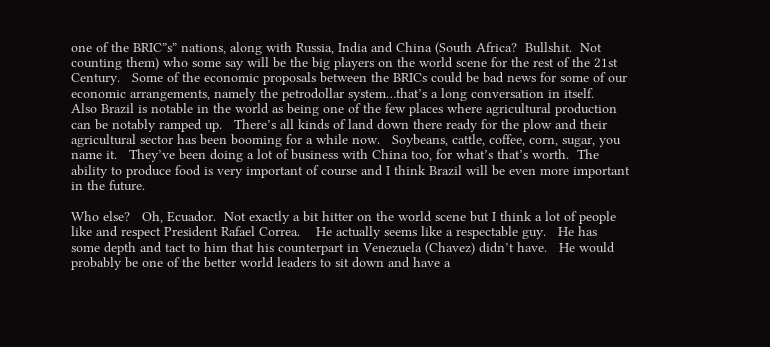one of the BRIC”s” nations, along with Russia, India and China (South Africa?  Bullshit.  Not counting them) who some say will be the big players on the world scene for the rest of the 21st Century.   Some of the economic proposals between the BRICs could be bad news for some of our economic arrangements, namely the petrodollar system…that’s a long conversation in itself.   Also Brazil is notable in the world as being one of the few places where agricultural production can be notably ramped up.   There’s all kinds of land down there ready for the plow and their agricultural sector has been booming for a while now.   Soybeans, cattle, coffee, corn, sugar, you name it.   They’ve been doing a lot of business with China too, for what’s that’s worth.  The ability to produce food is very important of course and I think Brazil will be even more important in the future.

Who else?   Oh, Ecuador.  Not exactly a bit hitter on the world scene but I think a lot of people like and respect President Rafael Correa.    He actually seems like a respectable guy.   He has some depth and tact to him that his counterpart in Venezuela (Chavez) didn’t have.   He would probably be one of the better world leaders to sit down and have a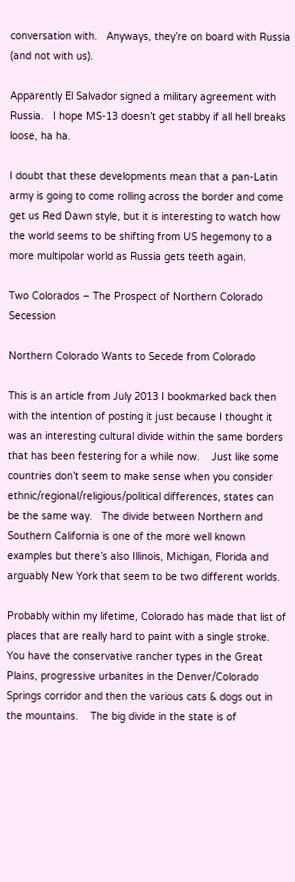conversation with.   Anyways, they’re on board with Russia (and not with us).

Apparently El Salvador signed a military agreement with Russia.   I hope MS-13 doesn’t get stabby if all hell breaks loose, ha ha.

I doubt that these developments mean that a pan-Latin army is going to come rolling across the border and come get us Red Dawn style, but it is interesting to watch how the world seems to be shifting from US hegemony to a more multipolar world as Russia gets teeth again.

Two Colorados – The Prospect of Northern Colorado Secession

Northern Colorado Wants to Secede from Colorado

This is an article from July 2013 I bookmarked back then with the intention of posting it just because I thought it was an interesting cultural divide within the same borders that has been festering for a while now.    Just like some countries don’t seem to make sense when you consider ethnic/regional/religious/political differences, states can be the same way.   The divide between Northern and Southern California is one of the more well known examples but there’s also Illinois, Michigan, Florida and arguably New York that seem to be two different worlds.

Probably within my lifetime, Colorado has made that list of places that are really hard to paint with a single stroke.   You have the conservative rancher types in the Great Plains, progressive urbanites in the Denver/Colorado Springs corridor and then the various cats & dogs out in the mountains.    The big divide in the state is of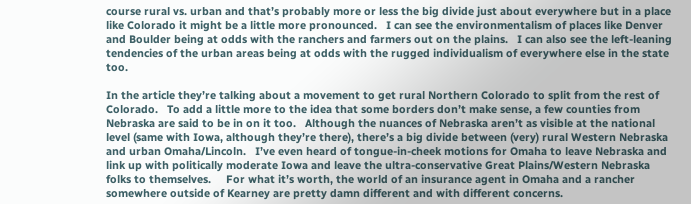course rural vs. urban and that’s probably more or less the big divide just about everywhere but in a place like Colorado it might be a little more pronounced.   I can see the environmentalism of places like Denver and Boulder being at odds with the ranchers and farmers out on the plains.   I can also see the left-leaning tendencies of the urban areas being at odds with the rugged individualism of everywhere else in the state too.

In the article they’re talking about a movement to get rural Northern Colorado to split from the rest of Colorado.   To add a little more to the idea that some borders don’t make sense, a few counties from Nebraska are said to be in on it too.   Although the nuances of Nebraska aren’t as visible at the national level (same with Iowa, although they’re there), there’s a big divide between (very) rural Western Nebraska and urban Omaha/Lincoln.   I’ve even heard of tongue-in-cheek motions for Omaha to leave Nebraska and link up with politically moderate Iowa and leave the ultra-conservative Great Plains/Western Nebraska folks to themselves.     For what it’s worth, the world of an insurance agent in Omaha and a rancher somewhere outside of Kearney are pretty damn different and with different concerns.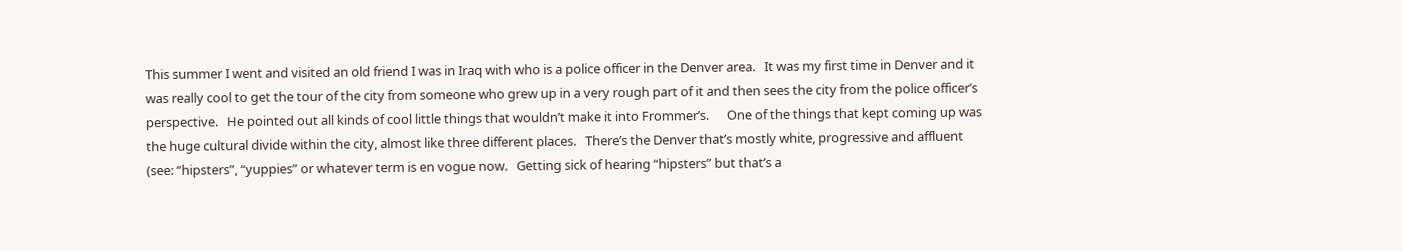This summer I went and visited an old friend I was in Iraq with who is a police officer in the Denver area.   It was my first time in Denver and it was really cool to get the tour of the city from someone who grew up in a very rough part of it and then sees the city from the police officer’s perspective.   He pointed out all kinds of cool little things that wouldn’t make it into Frommer’s.      One of the things that kept coming up was the huge cultural divide within the city, almost like three different places.   There’s the Denver that’s mostly white, progressive and affluent (see: “hipsters”, “yuppies” or whatever term is en vogue now.   Getting sick of hearing “hipsters” but that’s a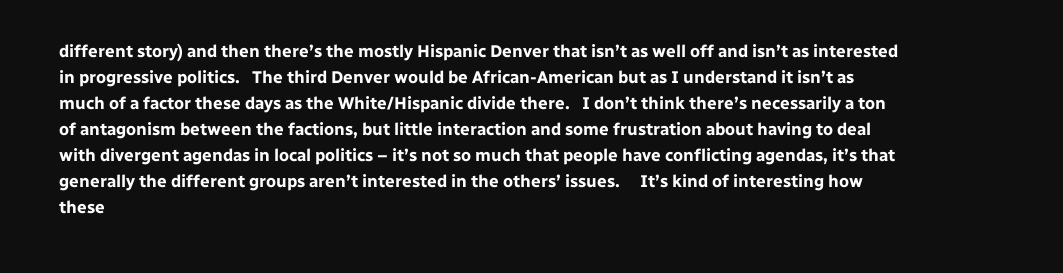different story) and then there’s the mostly Hispanic Denver that isn’t as well off and isn’t as interested in progressive politics.   The third Denver would be African-American but as I understand it isn’t as much of a factor these days as the White/Hispanic divide there.   I don’t think there’s necessarily a ton of antagonism between the factions, but little interaction and some frustration about having to deal with divergent agendas in local politics – it’s not so much that people have conflicting agendas, it’s that generally the different groups aren’t interested in the others’ issues.     It’s kind of interesting how these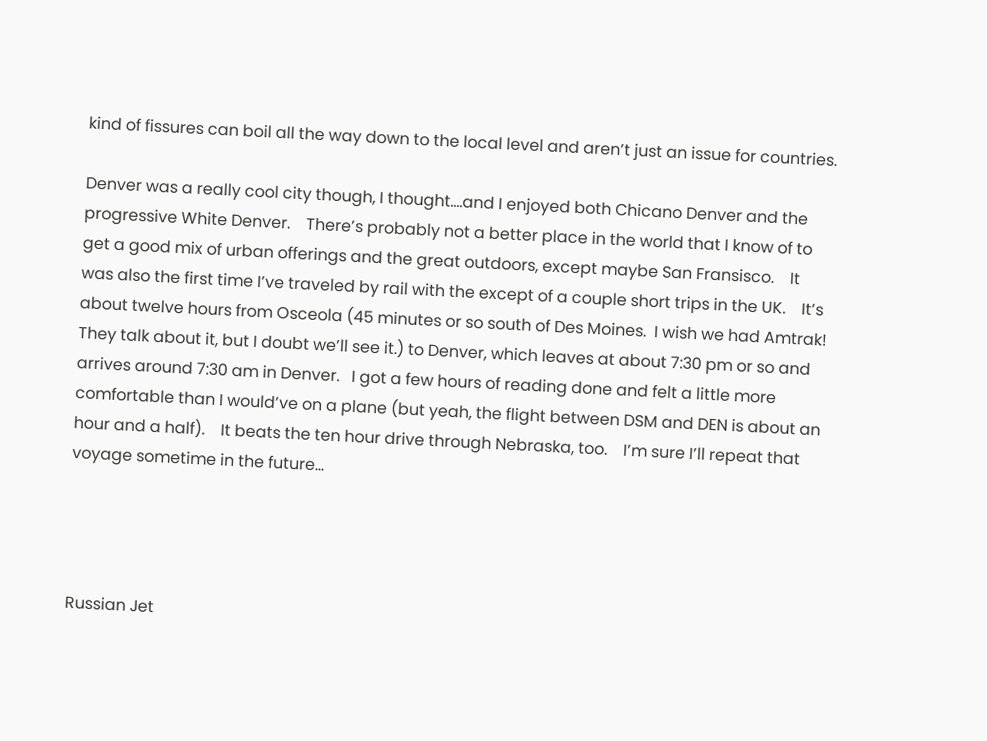kind of fissures can boil all the way down to the local level and aren’t just an issue for countries.

Denver was a really cool city though, I thought….and I enjoyed both Chicano Denver and the progressive White Denver.    There’s probably not a better place in the world that I know of to get a good mix of urban offerings and the great outdoors, except maybe San Fransisco.    It was also the first time I’ve traveled by rail with the except of a couple short trips in the UK.    It’s about twelve hours from Osceola (45 minutes or so south of Des Moines.  I wish we had Amtrak!   They talk about it, but I doubt we’ll see it.) to Denver, which leaves at about 7:30 pm or so and arrives around 7:30 am in Denver.   I got a few hours of reading done and felt a little more comfortable than I would’ve on a plane (but yeah, the flight between DSM and DEN is about an hour and a half).    It beats the ten hour drive through Nebraska, too.    I’m sure I’ll repeat that voyage sometime in the future…




Russian Jet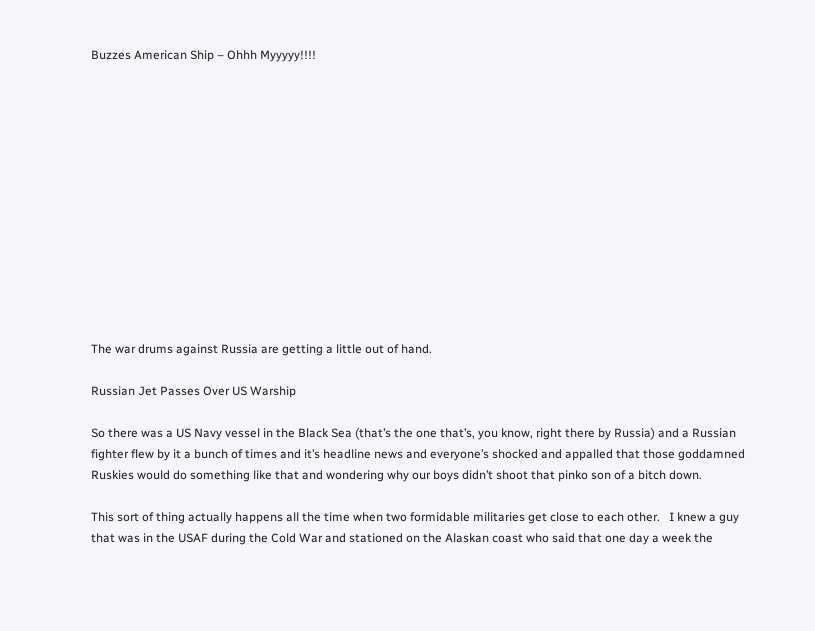Buzzes American Ship – Ohhh Myyyyy!!!!













The war drums against Russia are getting a little out of hand.

Russian Jet Passes Over US Warship

So there was a US Navy vessel in the Black Sea (that’s the one that’s, you know, right there by Russia) and a Russian fighter flew by it a bunch of times and it’s headline news and everyone’s shocked and appalled that those goddamned Ruskies would do something like that and wondering why our boys didn’t shoot that pinko son of a bitch down.

This sort of thing actually happens all the time when two formidable militaries get close to each other.   I knew a guy that was in the USAF during the Cold War and stationed on the Alaskan coast who said that one day a week the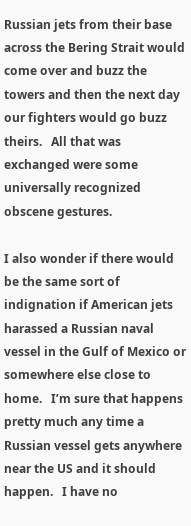Russian jets from their base across the Bering Strait would come over and buzz the towers and then the next day our fighters would go buzz theirs.   All that was exchanged were some universally recognized obscene gestures.

I also wonder if there would be the same sort of indignation if American jets harassed a Russian naval vessel in the Gulf of Mexico or somewhere else close to home.   I’m sure that happens pretty much any time a Russian vessel gets anywhere near the US and it should happen.   I have no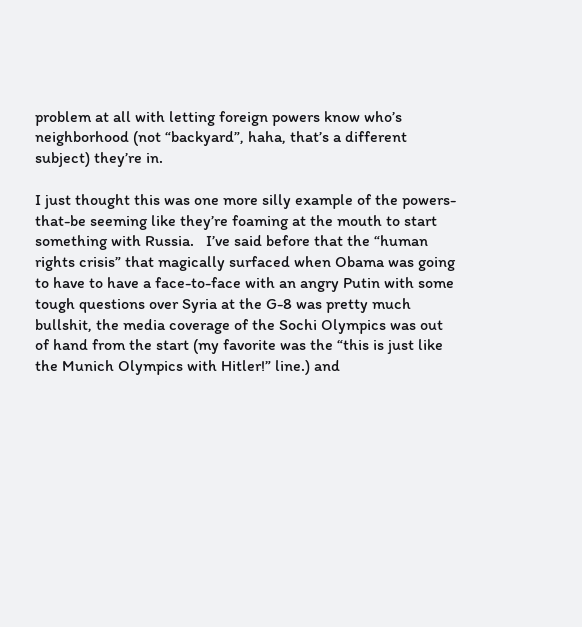problem at all with letting foreign powers know who’s neighborhood (not “backyard”, haha, that’s a different subject) they’re in.

I just thought this was one more silly example of the powers-that-be seeming like they’re foaming at the mouth to start something with Russia.   I’ve said before that the “human rights crisis” that magically surfaced when Obama was going to have to have a face-to-face with an angry Putin with some tough questions over Syria at the G-8 was pretty much bullshit, the media coverage of the Sochi Olympics was out of hand from the start (my favorite was the “this is just like the Munich Olympics with Hitler!” line.) and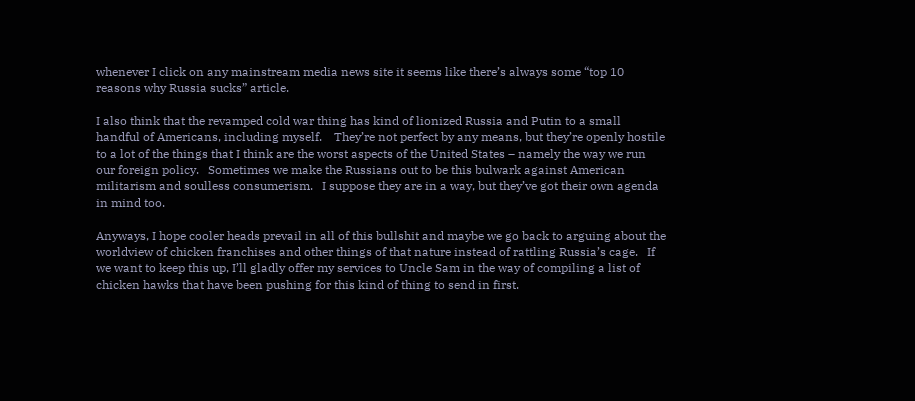whenever I click on any mainstream media news site it seems like there’s always some “top 10 reasons why Russia sucks” article.

I also think that the revamped cold war thing has kind of lionized Russia and Putin to a small handful of Americans, including myself.    They’re not perfect by any means, but they’re openly hostile to a lot of the things that I think are the worst aspects of the United States – namely the way we run our foreign policy.   Sometimes we make the Russians out to be this bulwark against American militarism and soulless consumerism.   I suppose they are in a way, but they’ve got their own agenda in mind too.

Anyways, I hope cooler heads prevail in all of this bullshit and maybe we go back to arguing about the worldview of chicken franchises and other things of that nature instead of rattling Russia’s cage.   If we want to keep this up, I’ll gladly offer my services to Uncle Sam in the way of compiling a list of chicken hawks that have been pushing for this kind of thing to send in first.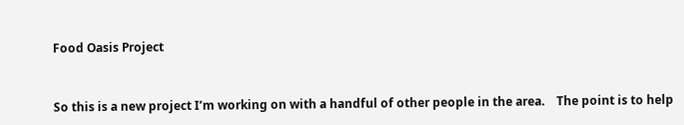Food Oasis Project


So this is a new project I’m working on with a handful of other people in the area.    The point is to help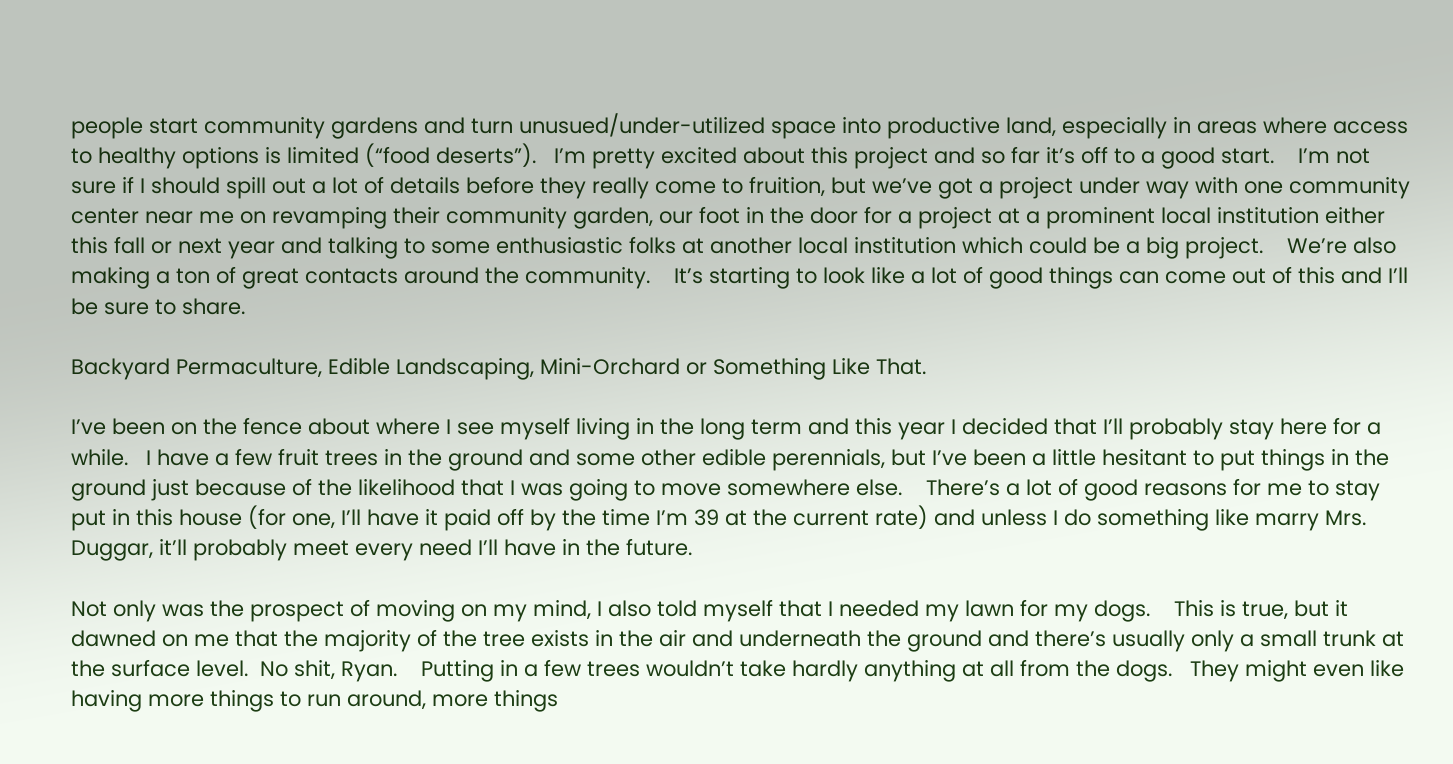people start community gardens and turn unusued/under-utilized space into productive land, especially in areas where access to healthy options is limited (“food deserts”).   I’m pretty excited about this project and so far it’s off to a good start.    I’m not sure if I should spill out a lot of details before they really come to fruition, but we’ve got a project under way with one community center near me on revamping their community garden, our foot in the door for a project at a prominent local institution either this fall or next year and talking to some enthusiastic folks at another local institution which could be a big project.    We’re also making a ton of great contacts around the community.    It’s starting to look like a lot of good things can come out of this and I’ll be sure to share.

Backyard Permaculture, Edible Landscaping, Mini-Orchard or Something Like That.

I’ve been on the fence about where I see myself living in the long term and this year I decided that I’ll probably stay here for a while.   I have a few fruit trees in the ground and some other edible perennials, but I’ve been a little hesitant to put things in the ground just because of the likelihood that I was going to move somewhere else.    There’s a lot of good reasons for me to stay put in this house (for one, I’ll have it paid off by the time I’m 39 at the current rate) and unless I do something like marry Mrs. Duggar, it’ll probably meet every need I’ll have in the future.

Not only was the prospect of moving on my mind, I also told myself that I needed my lawn for my dogs.    This is true, but it dawned on me that the majority of the tree exists in the air and underneath the ground and there’s usually only a small trunk at the surface level.  No shit, Ryan.    Putting in a few trees wouldn’t take hardly anything at all from the dogs.   They might even like having more things to run around, more things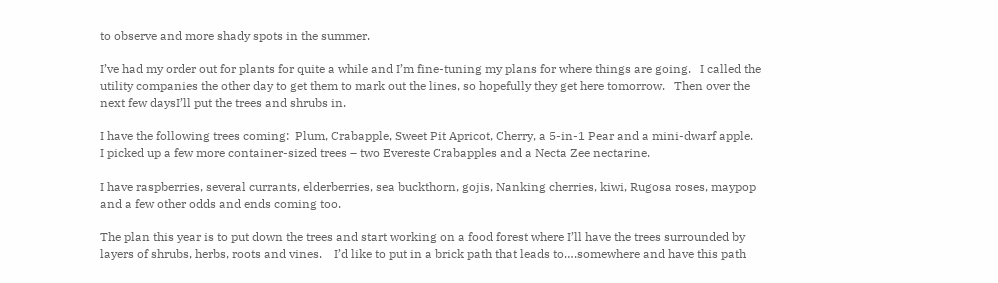to observe and more shady spots in the summer.

I’ve had my order out for plants for quite a while and I’m fine-tuning my plans for where things are going.   I called the utility companies the other day to get them to mark out the lines, so hopefully they get here tomorrow.   Then over the next few daysI’ll put the trees and shrubs in.

I have the following trees coming:  Plum, Crabapple, Sweet Pit Apricot, Cherry, a 5-in-1 Pear and a mini-dwarf apple.    I picked up a few more container-sized trees – two Evereste Crabapples and a Necta Zee nectarine.

I have raspberries, several currants, elderberries, sea buckthorn, gojis, Nanking cherries, kiwi, Rugosa roses, maypop and a few other odds and ends coming too.

The plan this year is to put down the trees and start working on a food forest where I’ll have the trees surrounded by layers of shrubs, herbs, roots and vines.    I’d like to put in a brick path that leads to….somewhere and have this path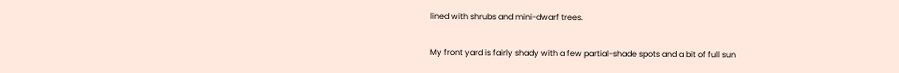lined with shrubs and mini-dwarf trees.

My front yard is fairly shady with a few partial-shade spots and a bit of full sun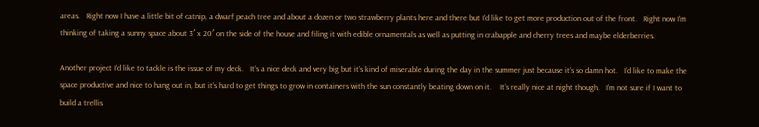areas.   Right now I have a little bit of catnip, a dwarf peach tree and about a dozen or two strawberry plants here and there but I’d like to get more production out of the front.   Right now I’m thinking of taking a sunny space about 3′ x 20′ on the side of the house and filing it with edible ornamentals as well as putting in crabapple and cherry trees and maybe elderberries.

Another project I’d like to tackle is the issue of my deck.   It’s a nice deck and very big but it’s kind of miserable during the day in the summer just because it’s so damn hot.   I’d like to make the space productive and nice to hang out in, but it’s hard to get things to grow in containers with the sun constantly beating down on it.    It’s really nice at night though.   I’m not sure if I want to build a trellis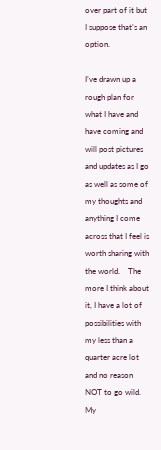over part of it but I suppose that’s an option.

I’ve drawn up a rough plan for what I have and have coming and will post pictures and updates as I go as well as some of my thoughts and anything I come across that I feel is worth sharing with the world.    The more I think about it, I have a lot of possibilities with my less than a quarter acre lot and no reason NOT to go wild.   My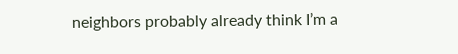neighbors probably already think I’m a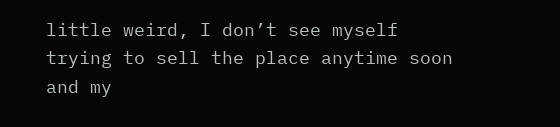little weird, I don’t see myself trying to sell the place anytime soon and my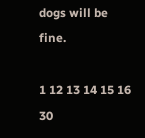dogs will be fine.

1 12 13 14 15 16 30